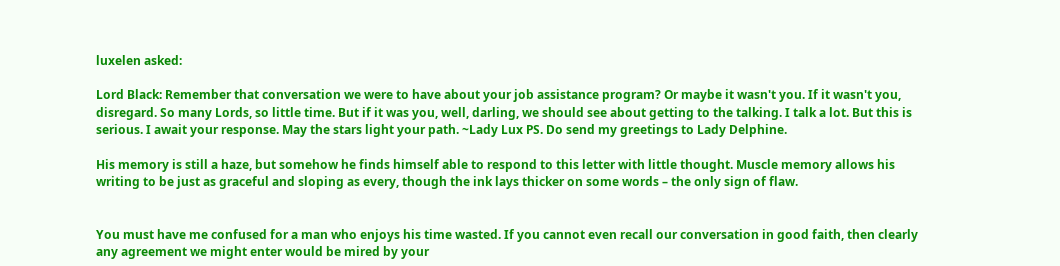luxelen asked:

Lord Black: Remember that conversation we were to have about your job assistance program? Or maybe it wasn't you. If it wasn't you, disregard. So many Lords, so little time. But if it was you, well, darling, we should see about getting to the talking. I talk a lot. But this is serious. I await your response. May the stars light your path. ~Lady Lux PS. Do send my greetings to Lady Delphine.

His memory is still a haze, but somehow he finds himself able to respond to this letter with little thought. Muscle memory allows his writing to be just as graceful and sloping as every, though the ink lays thicker on some words – the only sign of flaw.


You must have me confused for a man who enjoys his time wasted. If you cannot even recall our conversation in good faith, then clearly any agreement we might enter would be mired by your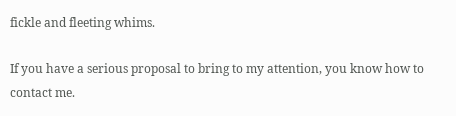fickle and fleeting whims.

If you have a serious proposal to bring to my attention, you know how to contact me.